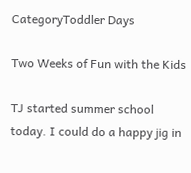CategoryToddler Days

Two Weeks of Fun with the Kids

TJ started summer school today. I could do a happy jig in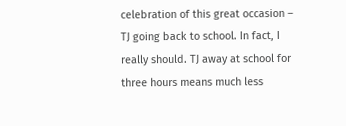celebration of this great occasion – TJ going back to school. In fact, I really should. TJ away at school for three hours means much less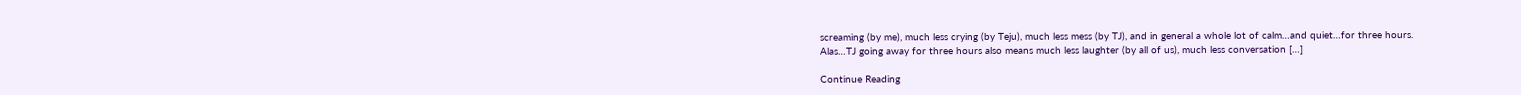screaming (by me), much less crying (by Teju), much less mess (by TJ), and in general a whole lot of calm…and quiet…for three hours. Alas…TJ going away for three hours also means much less laughter (by all of us), much less conversation […]

Continue Reading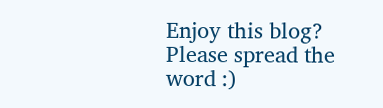Enjoy this blog? Please spread the word :)